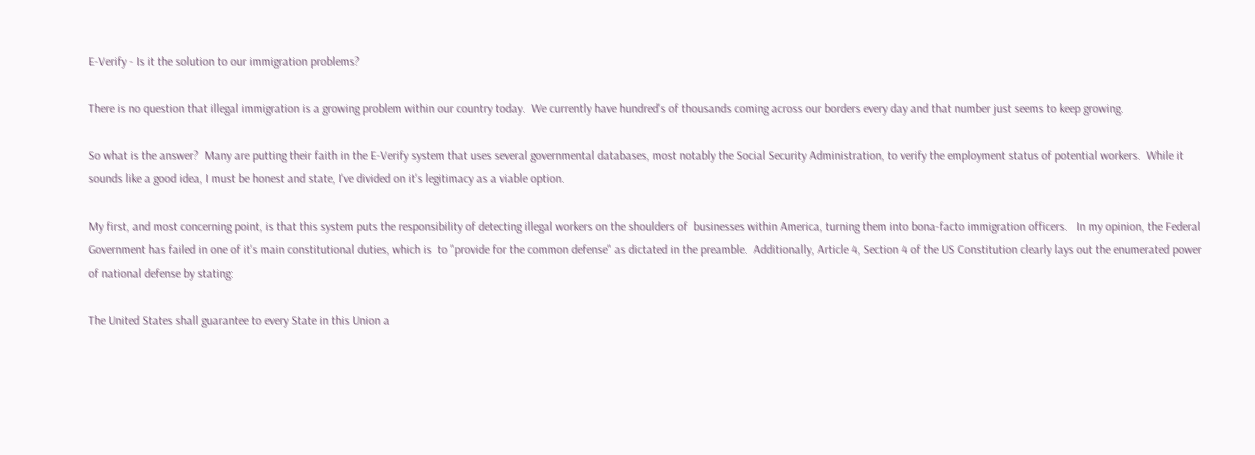E-Verify - Is it the solution to our immigration problems?

There is no question that illegal immigration is a growing problem within our country today.  We currently have hundred's of thousands coming across our borders every day and that number just seems to keep growing.

So what is the answer?  Many are putting their faith in the E-Verify system that uses several governmental databases, most notably the Social Security Administration, to verify the employment status of potential workers.  While it sounds like a good idea, I must be honest and state, I've divided on it's legitimacy as a viable option.

My first, and most concerning point, is that this system puts the responsibility of detecting illegal workers on the shoulders of  businesses within America, turning them into bona-facto immigration officers.   In my opinion, the Federal Government has failed in one of it's main constitutional duties, which is  to "provide for the common defense" as dictated in the preamble.  Additionally, Article 4, Section 4 of the US Constitution clearly lays out the enumerated power of national defense by stating:

The United States shall guarantee to every State in this Union a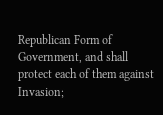Republican Form of Government, and shall protect each of them against Invasion;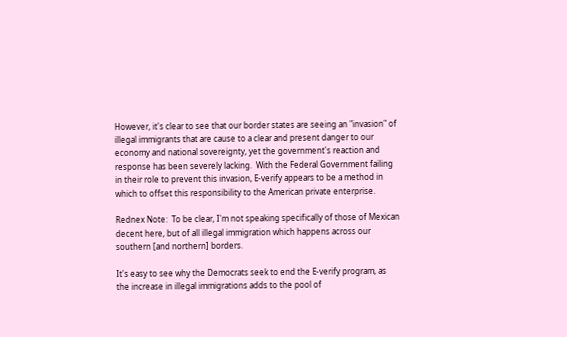However, it's clear to see that our border states are seeing an "invasion" of illegal immigrants that are cause to a clear and present danger to our economy and national sovereignty, yet the government's reaction and response has been severely lacking.  With the Federal Government failing in their role to prevent this invasion, E-verify appears to be a method in which to offset this responsibility to the American private enterprise.

Rednex Note:  To be clear, I'm not speaking specifically of those of Mexican decent here, but of all illegal immigration which happens across our southern [and northern] borders.

It's easy to see why the Democrats seek to end the E-verify program, as the increase in illegal immigrations adds to the pool of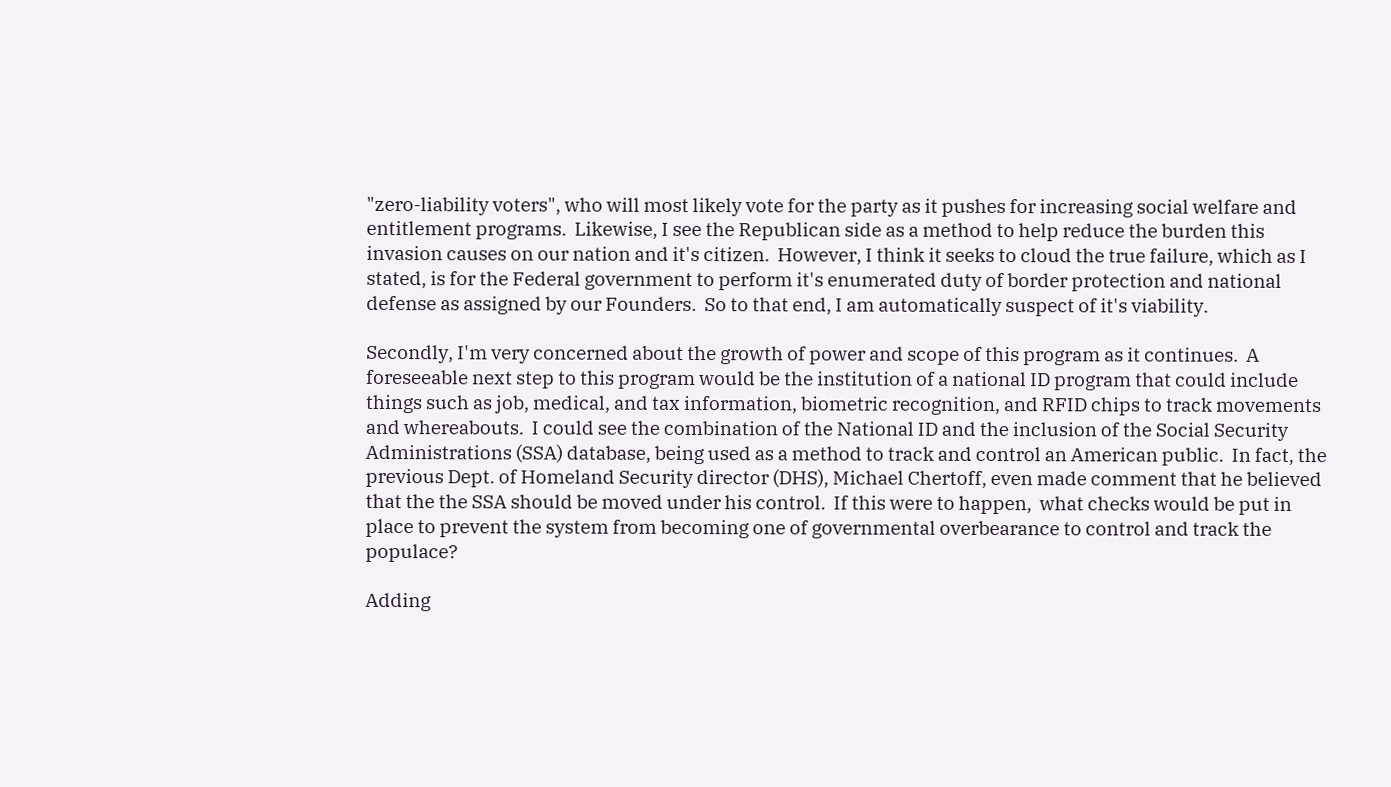"zero-liability voters", who will most likely vote for the party as it pushes for increasing social welfare and entitlement programs.  Likewise, I see the Republican side as a method to help reduce the burden this invasion causes on our nation and it's citizen.  However, I think it seeks to cloud the true failure, which as I stated, is for the Federal government to perform it's enumerated duty of border protection and national defense as assigned by our Founders.  So to that end, I am automatically suspect of it's viability.

Secondly, I'm very concerned about the growth of power and scope of this program as it continues.  A foreseeable next step to this program would be the institution of a national ID program that could include things such as job, medical, and tax information, biometric recognition, and RFID chips to track movements and whereabouts.  I could see the combination of the National ID and the inclusion of the Social Security Administrations (SSA) database, being used as a method to track and control an American public.  In fact, the previous Dept. of Homeland Security director (DHS), Michael Chertoff, even made comment that he believed that the the SSA should be moved under his control.  If this were to happen,  what checks would be put in place to prevent the system from becoming one of governmental overbearance to control and track the populace?

Adding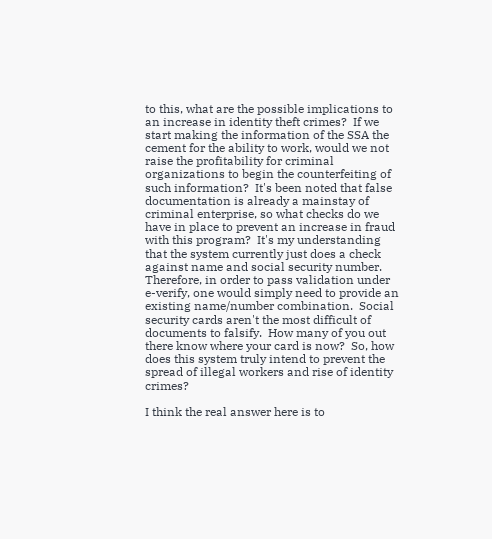to this, what are the possible implications to an increase in identity theft crimes?  If we start making the information of the SSA the cement for the ability to work, would we not raise the profitability for criminal organizations to begin the counterfeiting of such information?  It's been noted that false documentation is already a mainstay of criminal enterprise, so what checks do we have in place to prevent an increase in fraud with this program?  It's my understanding that the system currently just does a check against name and social security number.  Therefore, in order to pass validation under e-verify, one would simply need to provide an existing name/number combination.  Social security cards aren't the most difficult of documents to falsify.  How many of you out there know where your card is now?  So, how does this system truly intend to prevent the spread of illegal workers and rise of identity crimes?

I think the real answer here is to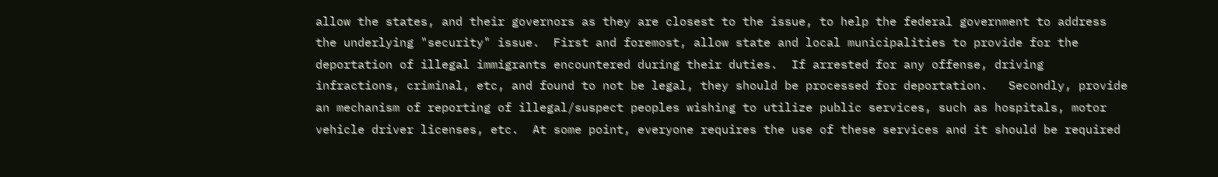allow the states, and their governors as they are closest to the issue, to help the federal government to address the underlying "security" issue.  First and foremost, allow state and local municipalities to provide for the deportation of illegal immigrants encountered during their duties.  If arrested for any offense, driving infractions, criminal, etc, and found to not be legal, they should be processed for deportation.   Secondly, provide an mechanism of reporting of illegal/suspect peoples wishing to utilize public services, such as hospitals, motor vehicle driver licenses, etc.  At some point, everyone requires the use of these services and it should be required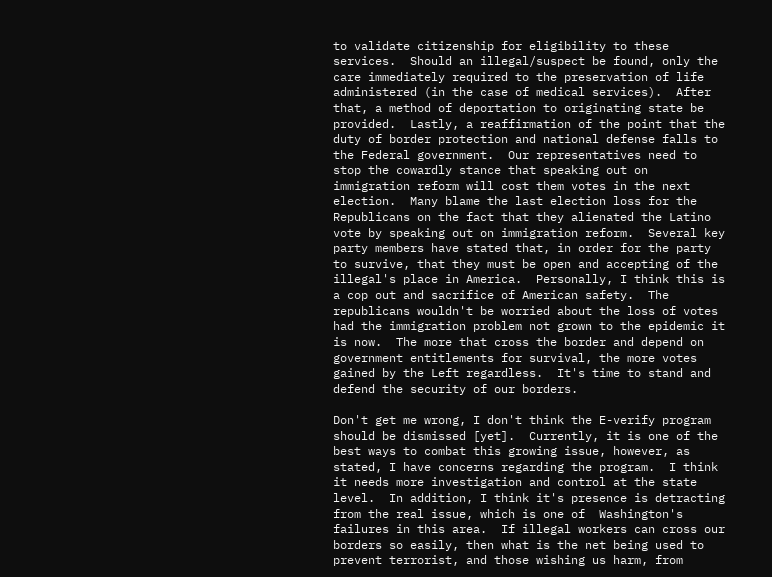to validate citizenship for eligibility to these services.  Should an illegal/suspect be found, only the care immediately required to the preservation of life administered (in the case of medical services).  After that, a method of deportation to originating state be provided.  Lastly, a reaffirmation of the point that the duty of border protection and national defense falls to the Federal government.  Our representatives need to stop the cowardly stance that speaking out on immigration reform will cost them votes in the next election.  Many blame the last election loss for the Republicans on the fact that they alienated the Latino vote by speaking out on immigration reform.  Several key party members have stated that, in order for the party to survive, that they must be open and accepting of the illegal's place in America.  Personally, I think this is a cop out and sacrifice of American safety.  The republicans wouldn't be worried about the loss of votes had the immigration problem not grown to the epidemic it is now.  The more that cross the border and depend on government entitlements for survival, the more votes gained by the Left regardless.  It's time to stand and defend the security of our borders.

Don't get me wrong, I don't think the E-verify program should be dismissed [yet].  Currently, it is one of the best ways to combat this growing issue, however, as stated, I have concerns regarding the program.  I think it needs more investigation and control at the state level.  In addition, I think it's presence is detracting from the real issue, which is one of  Washington's failures in this area.  If illegal workers can cross our borders so easily, then what is the net being used to prevent terrorist, and those wishing us harm, from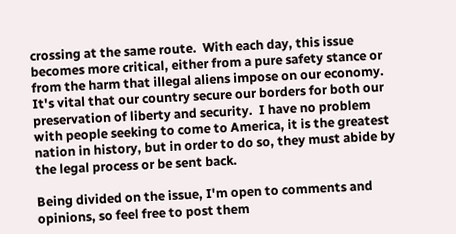crossing at the same route.  With each day, this issue becomes more critical, either from a pure safety stance or from the harm that illegal aliens impose on our economy.  It's vital that our country secure our borders for both our preservation of liberty and security.  I have no problem with people seeking to come to America, it is the greatest nation in history, but in order to do so, they must abide by the legal process or be sent back.

Being divided on the issue, I'm open to comments and opinions, so feel free to post them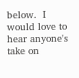below.  I would love to hear anyone's take on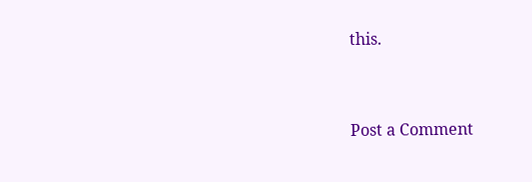this.


Post a Comment